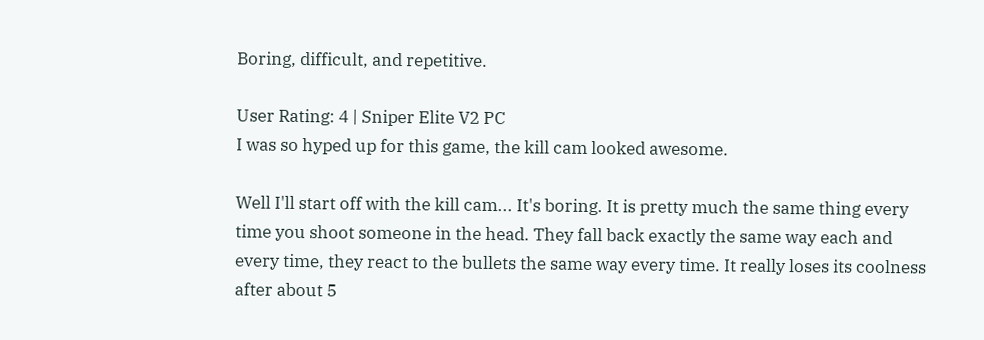Boring, difficult, and repetitive.

User Rating: 4 | Sniper Elite V2 PC
I was so hyped up for this game, the kill cam looked awesome.

Well I'll start off with the kill cam... It's boring. It is pretty much the same thing every time you shoot someone in the head. They fall back exactly the same way each and every time, they react to the bullets the same way every time. It really loses its coolness after about 5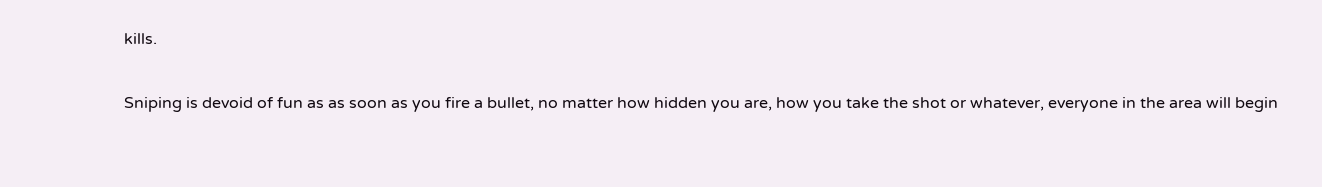kills.

Sniping is devoid of fun as as soon as you fire a bullet, no matter how hidden you are, how you take the shot or whatever, everyone in the area will begin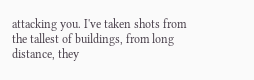attacking you. I've taken shots from the tallest of buildings, from long distance, they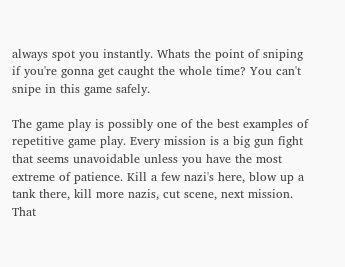always spot you instantly. Whats the point of sniping if you're gonna get caught the whole time? You can't snipe in this game safely.

The game play is possibly one of the best examples of repetitive game play. Every mission is a big gun fight that seems unavoidable unless you have the most extreme of patience. Kill a few nazi's here, blow up a tank there, kill more nazis, cut scene, next mission. That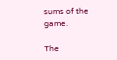sums of the game.

The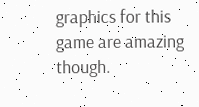graphics for this game are amazing though.